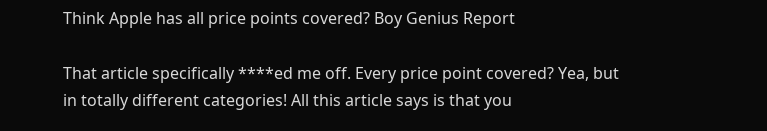Think Apple has all price points covered? Boy Genius Report

That article specifically ****ed me off. Every price point covered? Yea, but in totally different categories! All this article says is that you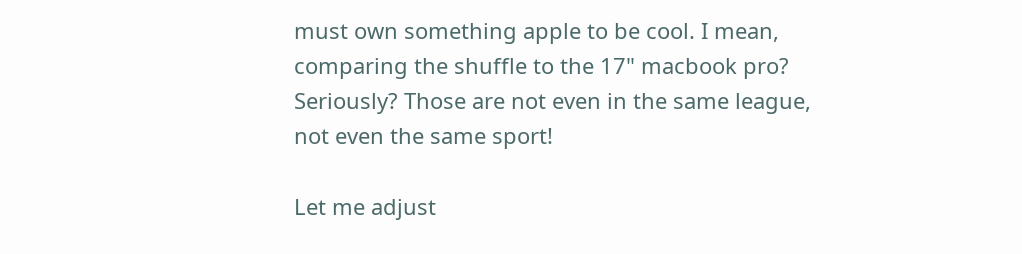must own something apple to be cool. I mean, comparing the shuffle to the 17" macbook pro? Seriously? Those are not even in the same league, not even the same sport!

Let me adjust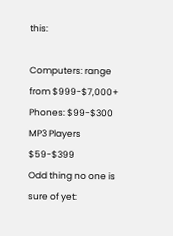this:

Computers: range from $999-$7,000+
Phones: $99-$300
MP3 Players $59-$399
Odd thing no one is sure of yet: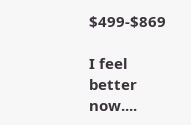$499-$869

I feel better now....